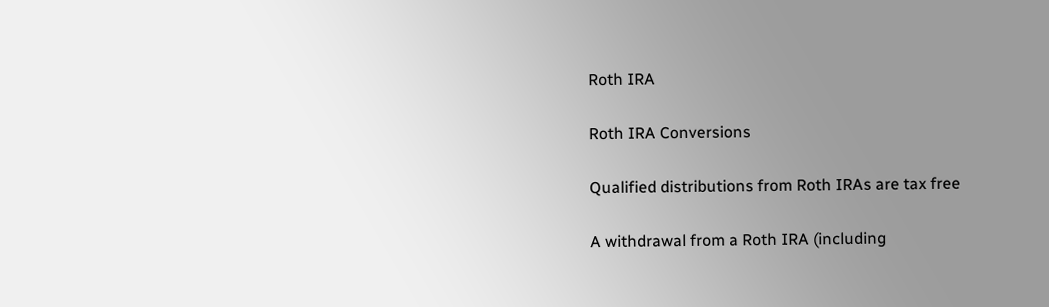Roth IRA

Roth IRA Conversions

Qualified distributions from Roth IRAs are tax free

A withdrawal from a Roth IRA (including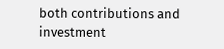both contributions and investment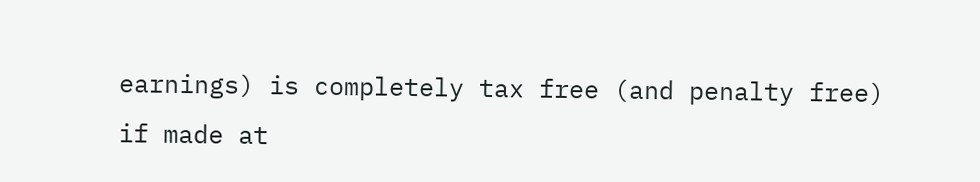earnings) is completely tax free (and penalty free) if made at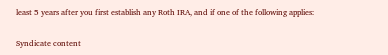least 5 years after you first establish any Roth IRA, and if one of the following applies:

Syndicate content